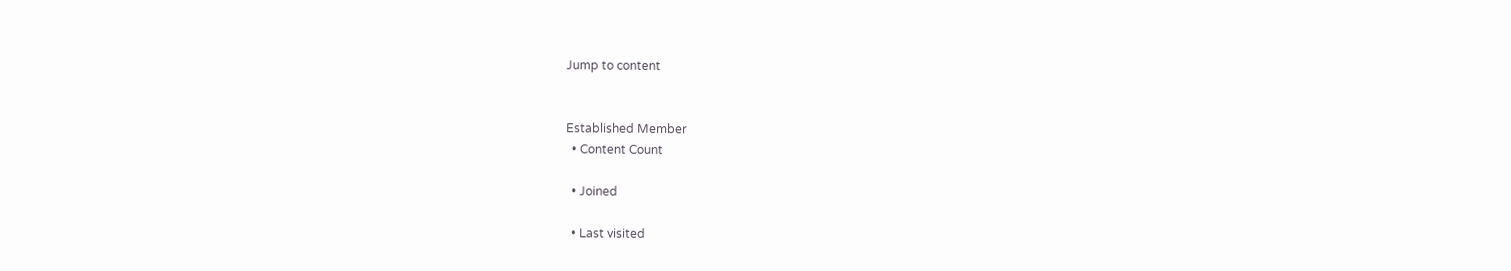Jump to content


Established Member
  • Content Count

  • Joined

  • Last visited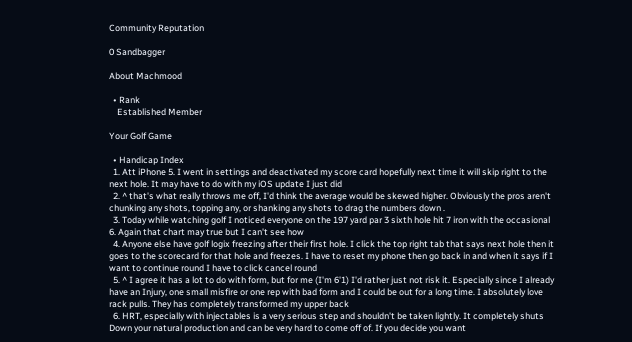Community Reputation

0 Sandbagger

About Machmood

  • Rank
    Established Member

Your Golf Game

  • Handicap Index
  1. Att iPhone 5. I went in settings and deactivated my score card hopefully next time it will skip right to the next hole. It may have to do with my iOS update I just did
  2. ^ that's what really throws me off, I'd think the average would be skewed higher. Obviously the pros aren't chunking any shots, topping any, or shanking any shots to drag the numbers down .
  3. Today while watching golf I noticed everyone on the 197 yard par 3 sixth hole hit 7 iron with the occasional 6. Again that chart may true but I can't see how
  4. Anyone else have golf logix freezing after their first hole. I click the top right tab that says next hole then it goes to the scorecard for that hole and freezes. I have to reset my phone then go back in and when it says if I want to continue round I have to click cancel round
  5. ^ I agree it has a lot to do with form, but for me (I'm 6'1) I'd rather just not risk it. Especially since I already have an Injury, one small misfire or one rep with bad form and I could be out for a long time. I absolutely love rack pulls. They has completely transformed my upper back
  6. HRT, especially with injectables is a very serious step and shouldn't be taken lightly. It completely shuts Down your natural production and can be very hard to come off of. If you decide you want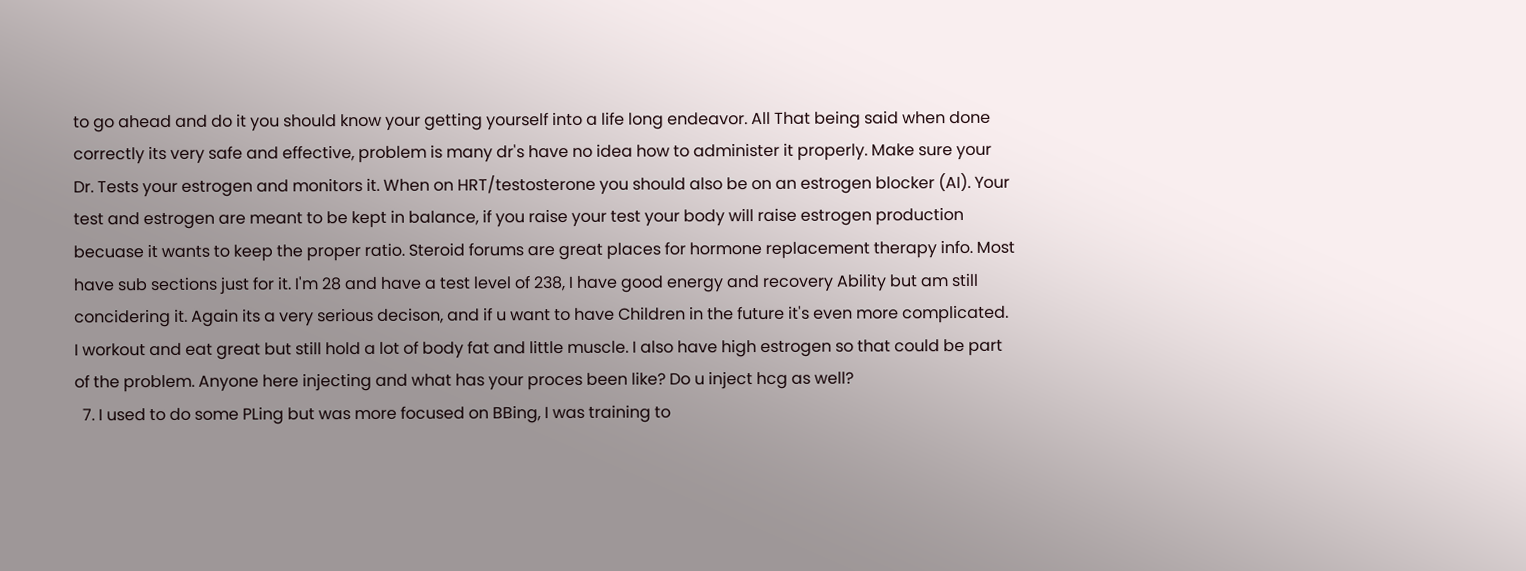to go ahead and do it you should know your getting yourself into a life long endeavor. All That being said when done correctly its very safe and effective, problem is many dr's have no idea how to administer it properly. Make sure your Dr. Tests your estrogen and monitors it. When on HRT/testosterone you should also be on an estrogen blocker (AI). Your test and estrogen are meant to be kept in balance, if you raise your test your body will raise estrogen production becuase it wants to keep the proper ratio. Steroid forums are great places for hormone replacement therapy info. Most have sub sections just for it. I'm 28 and have a test level of 238, I have good energy and recovery Ability but am still concidering it. Again its a very serious decison, and if u want to have Children in the future it's even more complicated. I workout and eat great but still hold a lot of body fat and little muscle. I also have high estrogen so that could be part of the problem. Anyone here injecting and what has your proces been like? Do u inject hcg as well?
  7. I used to do some PLing but was more focused on BBing, I was training to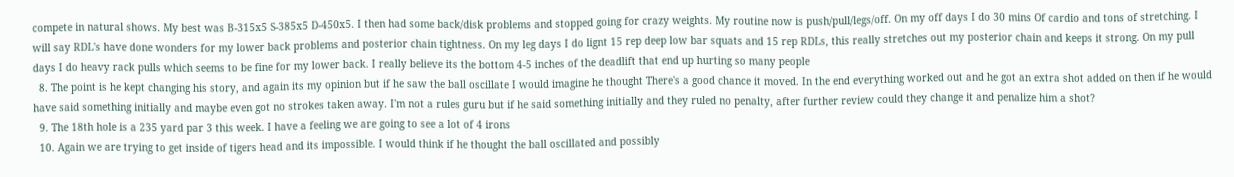compete in natural shows. My best was B-315x5 S-385x5 D-450x5. I then had some back/disk problems and stopped going for crazy weights. My routine now is push/pull/legs/off. On my off days I do 30 mins Of cardio and tons of stretching. I will say RDL's have done wonders for my lower back problems and posterior chain tightness. On my leg days I do lignt 15 rep deep low bar squats and 15 rep RDLs, this really stretches out my posterior chain and keeps it strong. On my pull days I do heavy rack pulls which seems to be fine for my lower back. I really believe its the bottom 4-5 inches of the deadlift that end up hurting so many people
  8. The point is he kept changing his story, and again its my opinion but if he saw the ball oscillate I would imagine he thought There's a good chance it moved. In the end everything worked out and he got an extra shot added on then if he would have said something initially and maybe even got no strokes taken away. I'm not a rules guru but if he said something initially and they ruled no penalty, after further review could they change it and penalize him a shot?
  9. The 18th hole is a 235 yard par 3 this week. I have a feeling we are going to see a lot of 4 irons
  10. Again we are trying to get inside of tigers head and its impossible. I would think if he thought the ball oscillated and possibly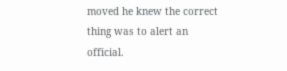moved he knew the correct thing was to alert an official.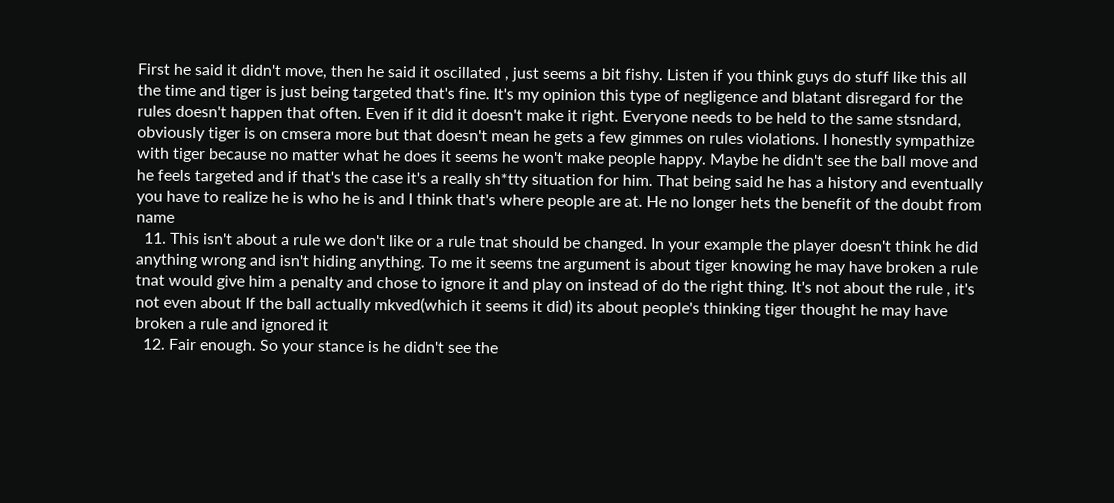First he said it didn't move, then he said it oscillated , just seems a bit fishy. Listen if you think guys do stuff like this all the time and tiger is just being targeted that's fine. It's my opinion this type of negligence and blatant disregard for the rules doesn't happen that often. Even if it did it doesn't make it right. Everyone needs to be held to the same stsndard, obviously tiger is on cmsera more but that doesn't mean he gets a few gimmes on rules violations. I honestly sympathize with tiger because no matter what he does it seems he won't make people happy. Maybe he didn't see the ball move and he feels targeted and if that's the case it's a really sh*tty situation for him. That being said he has a history and eventually you have to realize he is who he is and I think that's where people are at. He no longer hets the benefit of the doubt from name
  11. This isn't about a rule we don't like or a rule tnat should be changed. In your example the player doesn't think he did anything wrong and isn't hiding anything. To me it seems tne argument is about tiger knowing he may have broken a rule tnat would give him a penalty and chose to ignore it and play on instead of do the right thing. It's not about the rule , it's not even about If the ball actually mkved(which it seems it did) its about people's thinking tiger thought he may have broken a rule and ignored it
  12. Fair enough. So your stance is he didn't see the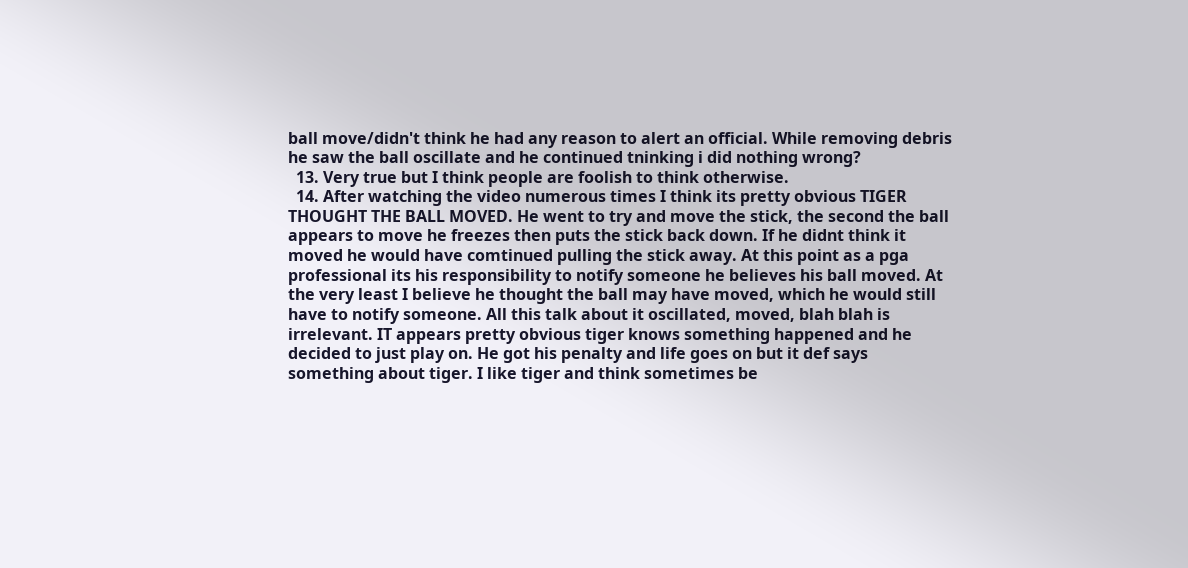ball move/didn't think he had any reason to alert an official. While removing debris he saw the ball oscillate and he continued tninking i did nothing wrong?
  13. Very true but I think people are foolish to think otherwise.
  14. After watching the video numerous times I think its pretty obvious TIGER THOUGHT THE BALL MOVED. He went to try and move the stick, the second the ball appears to move he freezes then puts the stick back down. If he didnt think it moved he would have comtinued pulling the stick away. At this point as a pga professional its his responsibility to notify someone he believes his ball moved. At the very least I believe he thought the ball may have moved, which he would still have to notify someone. All this talk about it oscillated, moved, blah blah is irrelevant. IT appears pretty obvious tiger knows something happened and he decided to just play on. He got his penalty and life goes on but it def says something about tiger. I like tiger and think sometimes be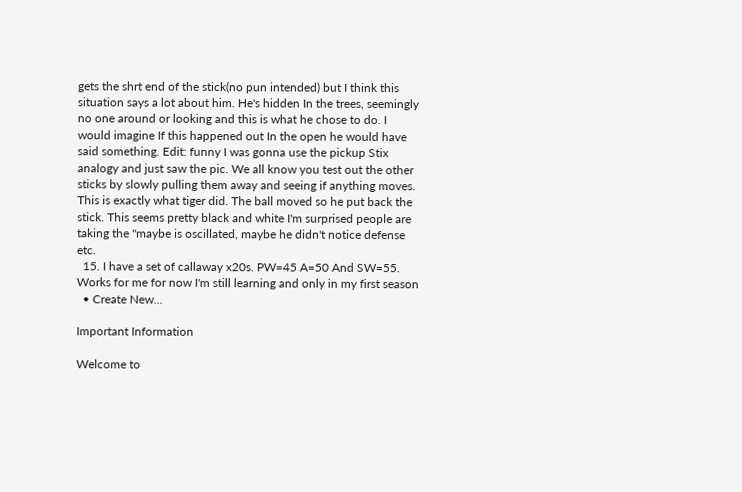gets the shrt end of the stick(no pun intended) but I think this situation says a lot about him. He's hidden In the trees, seemingly no one around or looking and this is what he chose to do. I would imagine If this happened out In the open he would have said something. Edit: funny I was gonna use the pickup Stix analogy and just saw the pic. We all know you test out the other sticks by slowly pulling them away and seeing if anything moves. This is exactly what tiger did. The ball moved so he put back the stick. This seems pretty black and white I'm surprised people are taking the "maybe is oscillated, maybe he didn't notice defense etc.
  15. I have a set of callaway x20s. PW=45 A=50 And SW=55. Works for me for now I'm still learning and only in my first season
  • Create New...

Important Information

Welcome to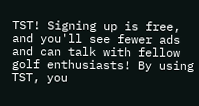TST! Signing up is free, and you'll see fewer ads and can talk with fellow golf enthusiasts! By using TST, you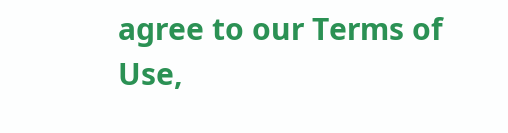agree to our Terms of Use,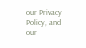our Privacy Policy, and our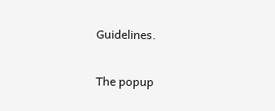Guidelines.

The popup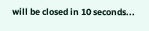will be closed in 10 seconds...